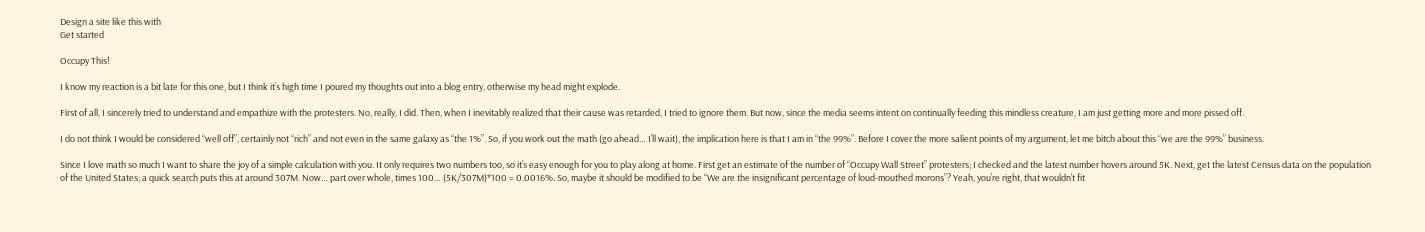Design a site like this with
Get started

Occupy This!

I know my reaction is a bit late for this one, but I think it’s high time I poured my thoughts out into a blog entry, otherwise my head might explode.

First of all, I sincerely tried to understand and empathize with the protesters. No, really, I did. Then, when I inevitably realized that their cause was retarded, I tried to ignore them. But now, since the media seems intent on continually feeding this mindless creature, I am just getting more and more pissed off.

I do not think I would be considered “well off”, certainly not “rich” and not even in the same galaxy as “the 1%”. So, if you work out the math (go ahead… I’ll wait), the implication here is that I am in “the 99%”. Before I cover the more salient points of my argument, let me bitch about this “we are the 99%” business.

Since I love math so much I want to share the joy of a simple calculation with you. It only requires two numbers too, so it’s easy enough for you to play along at home. First get an estimate of the number of “Occupy Wall Street” protesters; I checked and the latest number hovers around 5K. Next, get the latest Census data on the population of the United States; a quick search puts this at around 307M. Now… part over whole, times 100… (5K/307M)*100 = 0.0016%. So, maybe it should be modified to be “We are the insignificant percentage of loud-mouthed morons”? Yeah, you’re right, that wouldn’t fit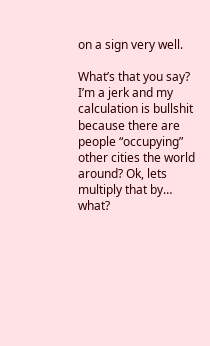on a sign very well.

What’s that you say? I’m a jerk and my calculation is bullshit because there are people “occupying” other cities the world around? Ok, lets multiply that by… what?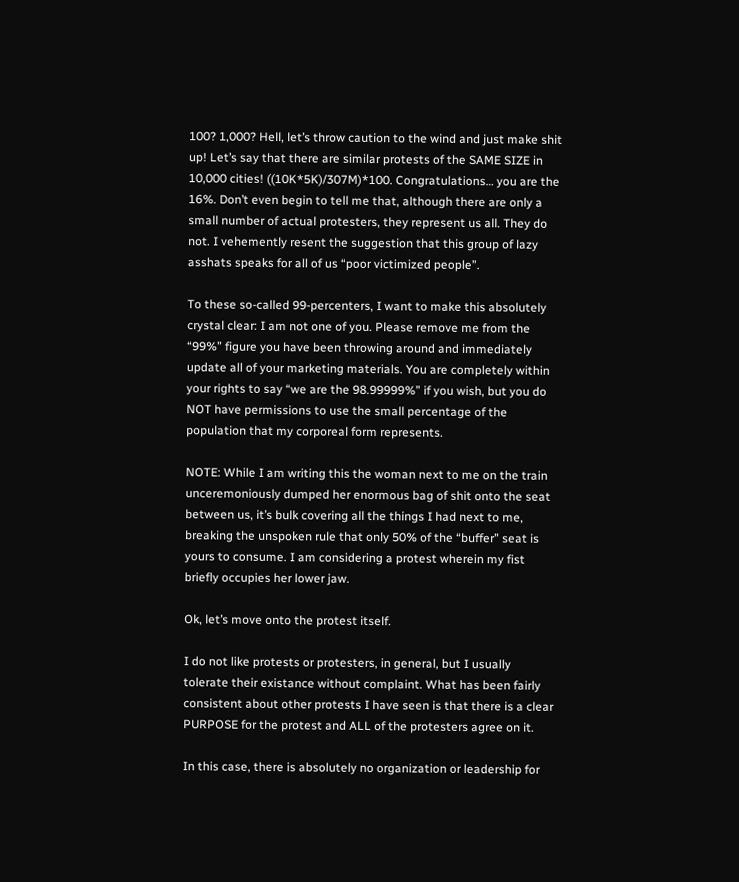100? 1,000? Hell, let’s throw caution to the wind and just make shit up! Let’s say that there are similar protests of the SAME SIZE in 10,000 cities! ((10K*5K)/307M)*100. Congratulations… you are the 16%. Don’t even begin to tell me that, although there are only a small number of actual protesters, they represent us all. They do not. I vehemently resent the suggestion that this group of lazy asshats speaks for all of us “poor victimized people”.

To these so-called 99-percenters, I want to make this absolutely crystal clear: I am not one of you. Please remove me from the “99%” figure you have been throwing around and immediately update all of your marketing materials. You are completely within your rights to say “we are the 98.99999%” if you wish, but you do NOT have permissions to use the small percentage of the population that my corporeal form represents.

NOTE: While I am writing this the woman next to me on the train unceremoniously dumped her enormous bag of shit onto the seat between us, it’s bulk covering all the things I had next to me, breaking the unspoken rule that only 50% of the “buffer” seat is yours to consume. I am considering a protest wherein my fist briefly occupies her lower jaw.

Ok, let’s move onto the protest itself.

I do not like protests or protesters, in general, but I usually tolerate their existance without complaint. What has been fairly consistent about other protests I have seen is that there is a clear PURPOSE for the protest and ALL of the protesters agree on it.

In this case, there is absolutely no organization or leadership for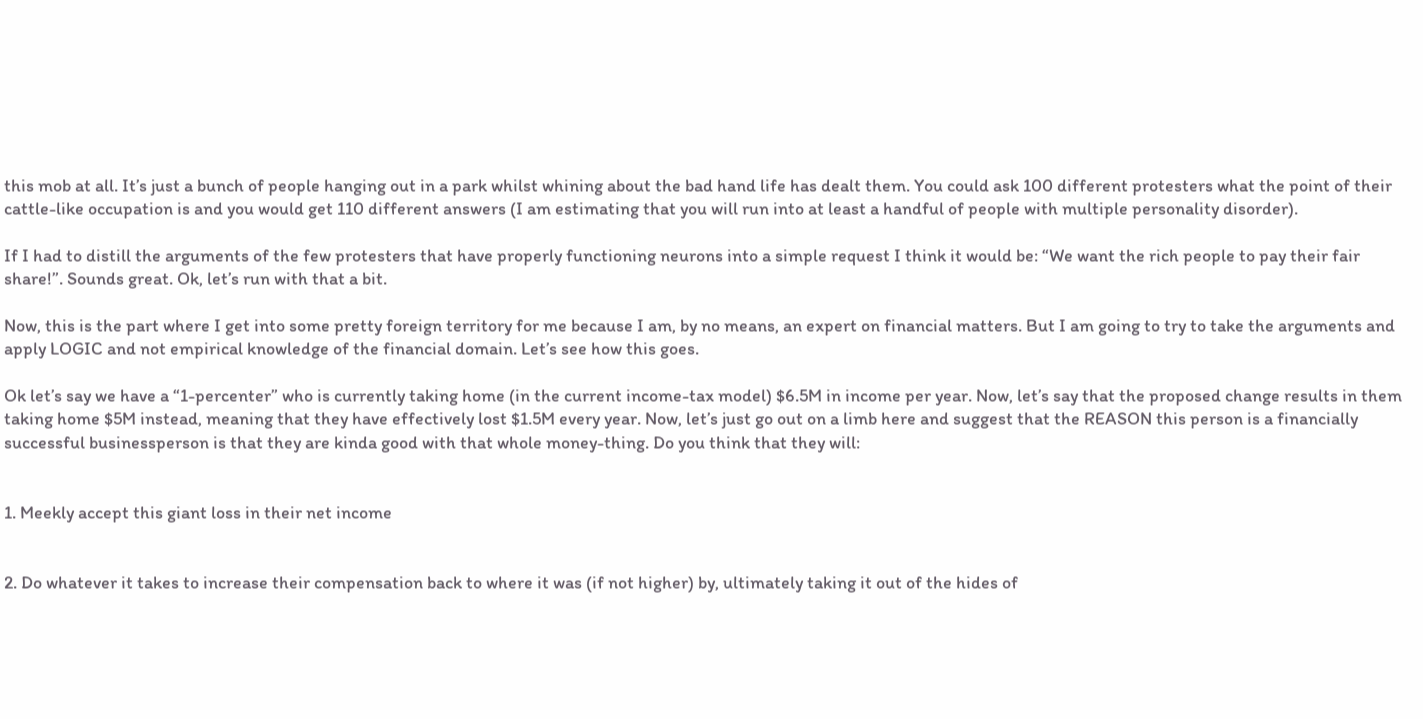this mob at all. It’s just a bunch of people hanging out in a park whilst whining about the bad hand life has dealt them. You could ask 100 different protesters what the point of their cattle-like occupation is and you would get 110 different answers (I am estimating that you will run into at least a handful of people with multiple personality disorder).

If I had to distill the arguments of the few protesters that have properly functioning neurons into a simple request I think it would be: “We want the rich people to pay their fair share!”. Sounds great. Ok, let’s run with that a bit.

Now, this is the part where I get into some pretty foreign territory for me because I am, by no means, an expert on financial matters. But I am going to try to take the arguments and apply LOGIC and not empirical knowledge of the financial domain. Let’s see how this goes.

Ok let’s say we have a “1-percenter” who is currently taking home (in the current income-tax model) $6.5M in income per year. Now, let’s say that the proposed change results in them taking home $5M instead, meaning that they have effectively lost $1.5M every year. Now, let’s just go out on a limb here and suggest that the REASON this person is a financially successful businessperson is that they are kinda good with that whole money-thing. Do you think that they will:


1. Meekly accept this giant loss in their net income


2. Do whatever it takes to increase their compensation back to where it was (if not higher) by, ultimately taking it out of the hides of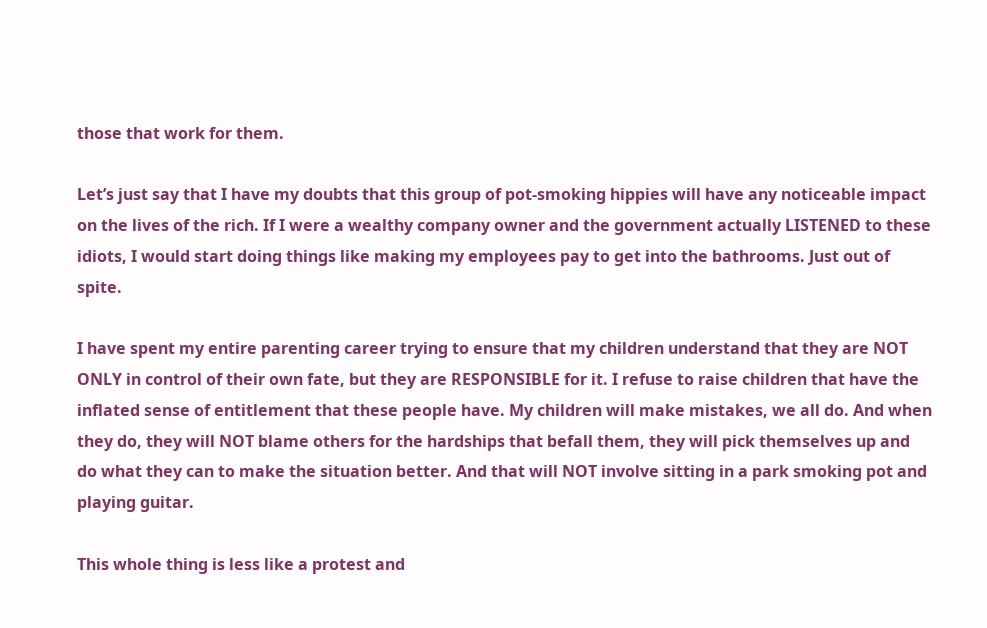those that work for them.

Let’s just say that I have my doubts that this group of pot-smoking hippies will have any noticeable impact on the lives of the rich. If I were a wealthy company owner and the government actually LISTENED to these idiots, I would start doing things like making my employees pay to get into the bathrooms. Just out of spite.

I have spent my entire parenting career trying to ensure that my children understand that they are NOT ONLY in control of their own fate, but they are RESPONSIBLE for it. I refuse to raise children that have the inflated sense of entitlement that these people have. My children will make mistakes, we all do. And when they do, they will NOT blame others for the hardships that befall them, they will pick themselves up and do what they can to make the situation better. And that will NOT involve sitting in a park smoking pot and playing guitar.

This whole thing is less like a protest and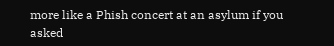more like a Phish concert at an asylum if you asked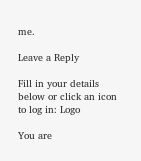me.

Leave a Reply

Fill in your details below or click an icon to log in: Logo

You are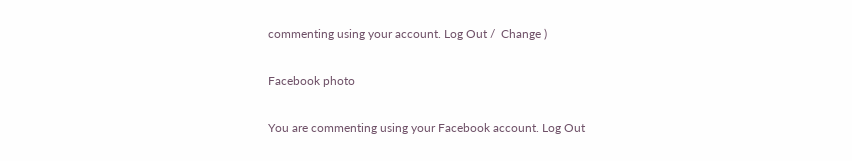commenting using your account. Log Out /  Change )

Facebook photo

You are commenting using your Facebook account. Log Out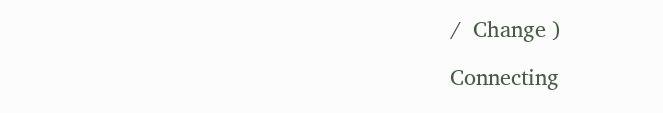/  Change )

Connecting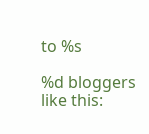to %s

%d bloggers like this: